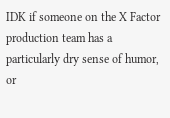IDK if someone on the X Factor production team has a particularly dry sense of humor, or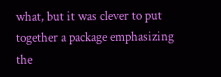what, but it was clever to put together a package emphasizing the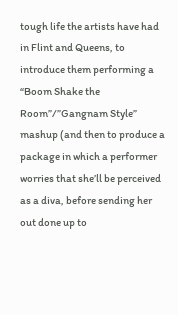tough life the artists have had in Flint and Queens, to introduce them performing a “Boom Shake the Room”/”Gangnam Style” mashup (and then to produce a package in which a performer worries that she’ll be perceived as a diva, before sending her out done up to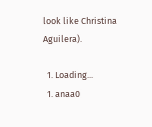look like Christina Aguilera).

  1. Loading...
  1. anaa0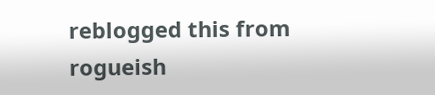reblogged this from rogueish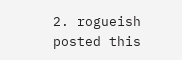2. rogueish posted this